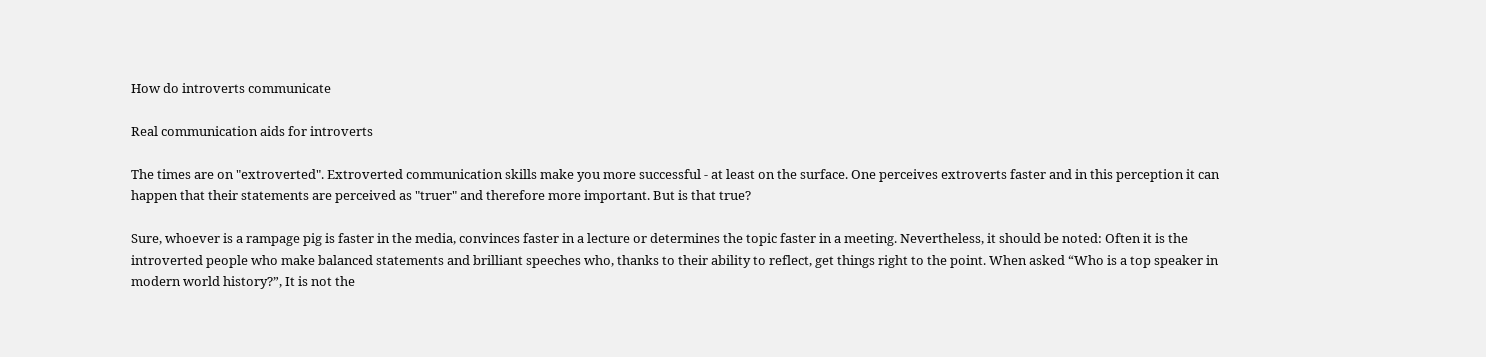How do introverts communicate

Real communication aids for introverts

The times are on "extroverted". Extroverted communication skills make you more successful - at least on the surface. One perceives extroverts faster and in this perception it can happen that their statements are perceived as "truer" and therefore more important. But is that true?

Sure, whoever is a rampage pig is faster in the media, convinces faster in a lecture or determines the topic faster in a meeting. Nevertheless, it should be noted: Often it is the introverted people who make balanced statements and brilliant speeches who, thanks to their ability to reflect, get things right to the point. When asked “Who is a top speaker in modern world history?”, It is not the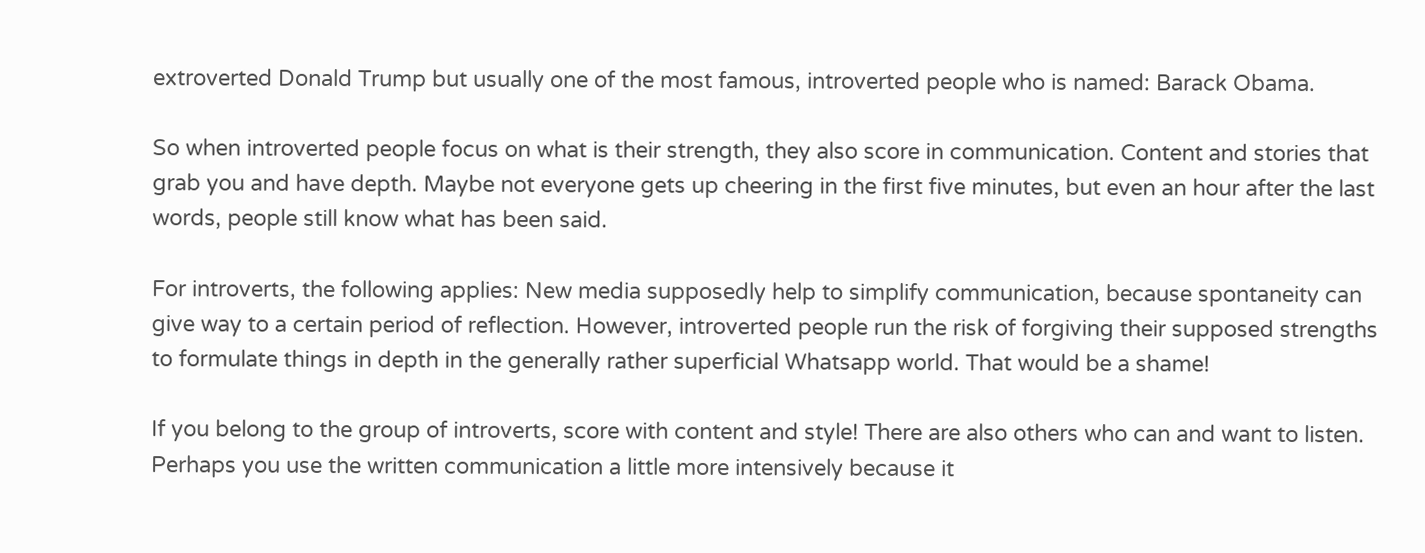extroverted Donald Trump but usually one of the most famous, introverted people who is named: Barack Obama.

So when introverted people focus on what is their strength, they also score in communication. Content and stories that grab you and have depth. Maybe not everyone gets up cheering in the first five minutes, but even an hour after the last words, people still know what has been said.

For introverts, the following applies: New media supposedly help to simplify communication, because spontaneity can give way to a certain period of reflection. However, introverted people run the risk of forgiving their supposed strengths to formulate things in depth in the generally rather superficial Whatsapp world. That would be a shame!

If you belong to the group of introverts, score with content and style! There are also others who can and want to listen. Perhaps you use the written communication a little more intensively because it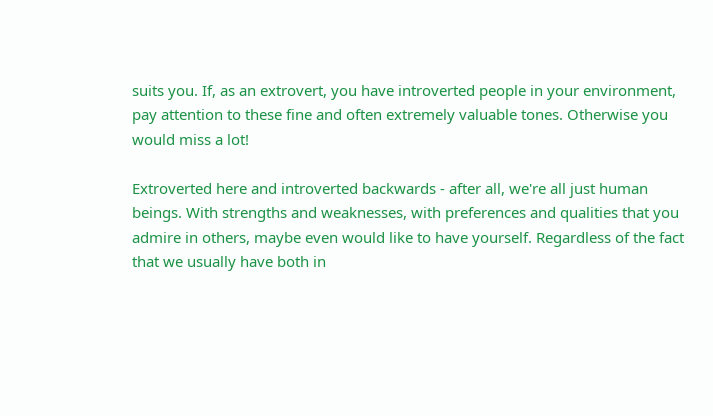suits you. If, as an extrovert, you have introverted people in your environment, pay attention to these fine and often extremely valuable tones. Otherwise you would miss a lot!

Extroverted here and introverted backwards - after all, we're all just human beings. With strengths and weaknesses, with preferences and qualities that you admire in others, maybe even would like to have yourself. Regardless of the fact that we usually have both in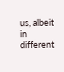us, albeit in different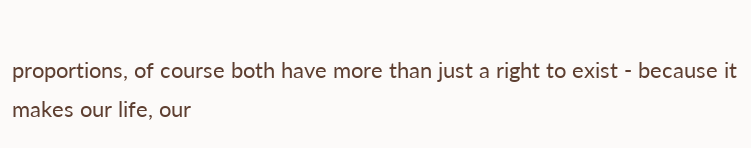proportions, of course both have more than just a right to exist - because it makes our life, our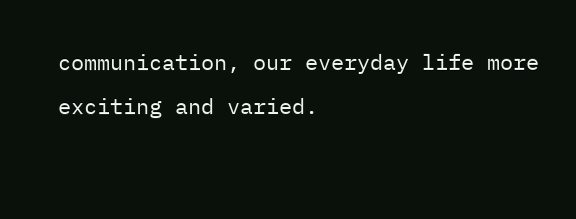communication, our everyday life more exciting and varied.